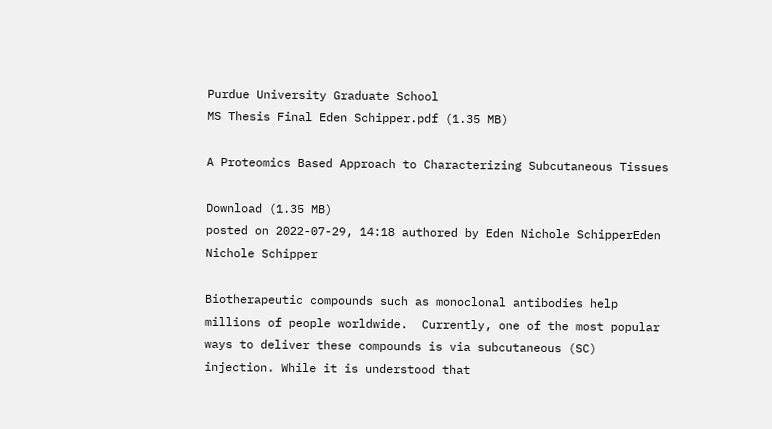Purdue University Graduate School
MS Thesis Final Eden Schipper.pdf (1.35 MB)

A Proteomics Based Approach to Characterizing Subcutaneous Tissues

Download (1.35 MB)
posted on 2022-07-29, 14:18 authored by Eden Nichole SchipperEden Nichole Schipper

Biotherapeutic compounds such as monoclonal antibodies help millions of people worldwide.  Currently, one of the most popular ways to deliver these compounds is via subcutaneous (SC)  injection. While it is understood that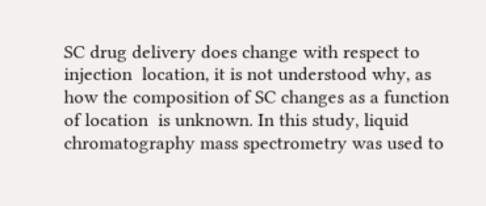SC drug delivery does change with respect to injection  location, it is not understood why, as how the composition of SC changes as a function of location  is unknown. In this study, liquid chromatography mass spectrometry was used to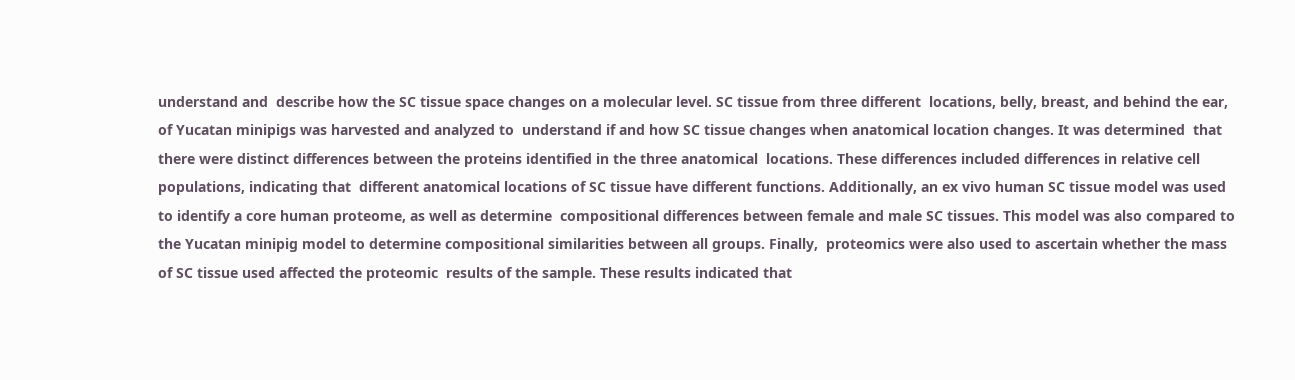understand and  describe how the SC tissue space changes on a molecular level. SC tissue from three different  locations, belly, breast, and behind the ear, of Yucatan minipigs was harvested and analyzed to  understand if and how SC tissue changes when anatomical location changes. It was determined  that there were distinct differences between the proteins identified in the three anatomical  locations. These differences included differences in relative cell populations, indicating that  different anatomical locations of SC tissue have different functions. Additionally, an ex vivo human SC tissue model was used to identify a core human proteome, as well as determine  compositional differences between female and male SC tissues. This model was also compared to  the Yucatan minipig model to determine compositional similarities between all groups. Finally,  proteomics were also used to ascertain whether the mass of SC tissue used affected the proteomic  results of the sample. These results indicated that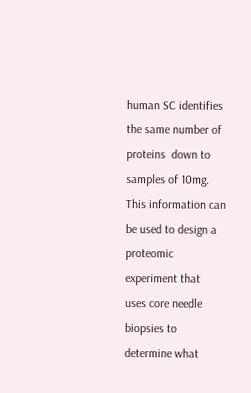human SC identifies the same number of proteins  down to samples of 10mg. This information can be used to design a proteomic experiment that  uses core needle biopsies to determine what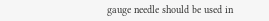gauge needle should be used in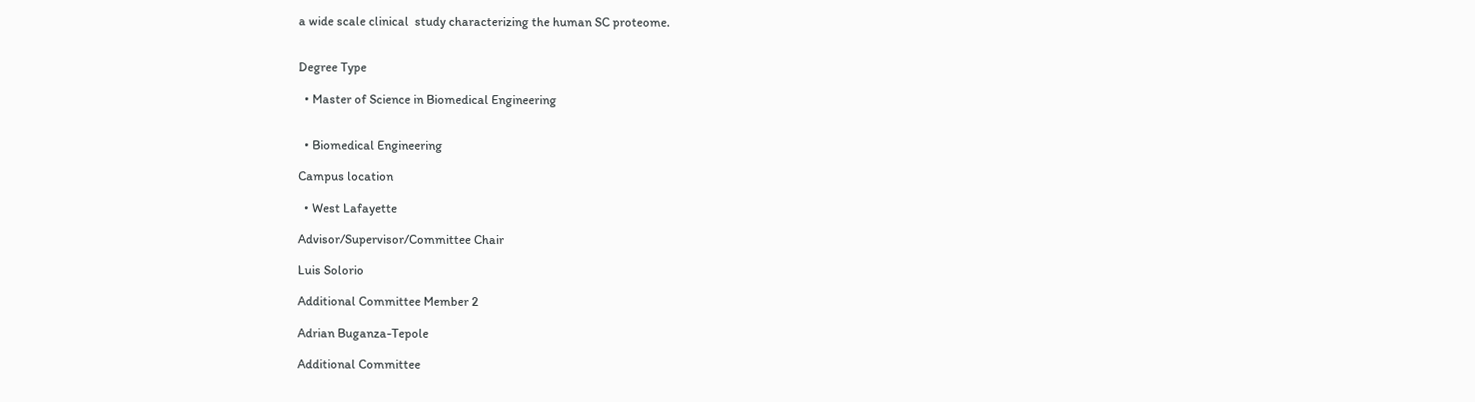a wide scale clinical  study characterizing the human SC proteome.


Degree Type

  • Master of Science in Biomedical Engineering


  • Biomedical Engineering

Campus location

  • West Lafayette

Advisor/Supervisor/Committee Chair

Luis Solorio

Additional Committee Member 2

Adrian Buganza-Tepole

Additional Committee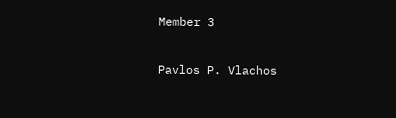Member 3

Pavlos P. Vlachos